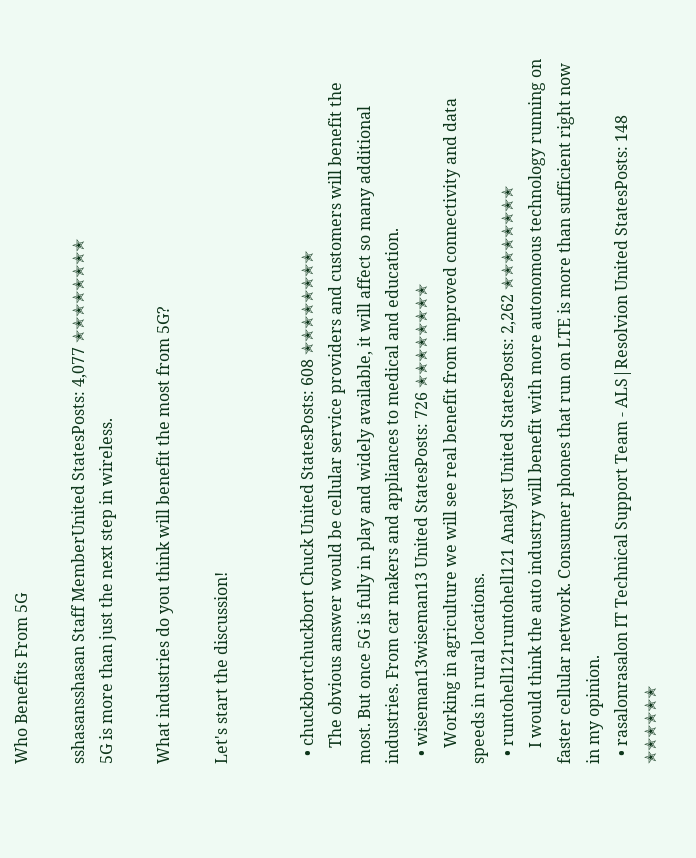Who Benefits From 5G

sshasansshasan Staff MemberUnited StatesPosts: 4,077 ✭✭✭✭✭✭✭✭
5G is more than just the next step in wireless.

What industries do you think will benefit the most from 5G?

Let's start the discussion!


  • chuckbortchuckbort Chuck United StatesPosts: 608 ✭✭✭✭✭✭✭✭
    The obvious answer would be cellular service providers and customers will benefit the most. But once 5G is fully in play and widely available, it will affect so many additional industries. From car makers and appliances to medical and education.
  • wiseman13wiseman13 United StatesPosts: 726 ✭✭✭✭✭✭✭✭
    Working in agriculture we will see real benefit from improved connectivity and data speeds in rural locations.
  • runtohell121runtohell121 Analyst United StatesPosts: 2,262 ✭✭✭✭✭✭✭✭
    I would think the auto industry will benefit with more autonomous technology running on faster cellular network. Consumer phones that run on LTE is more than sufficient right now in my opinion.
  • rasalonrasalon IT Technical Support Team - ALS|Resolvion United StatesPosts: 148 ✭✭✭✭✭✭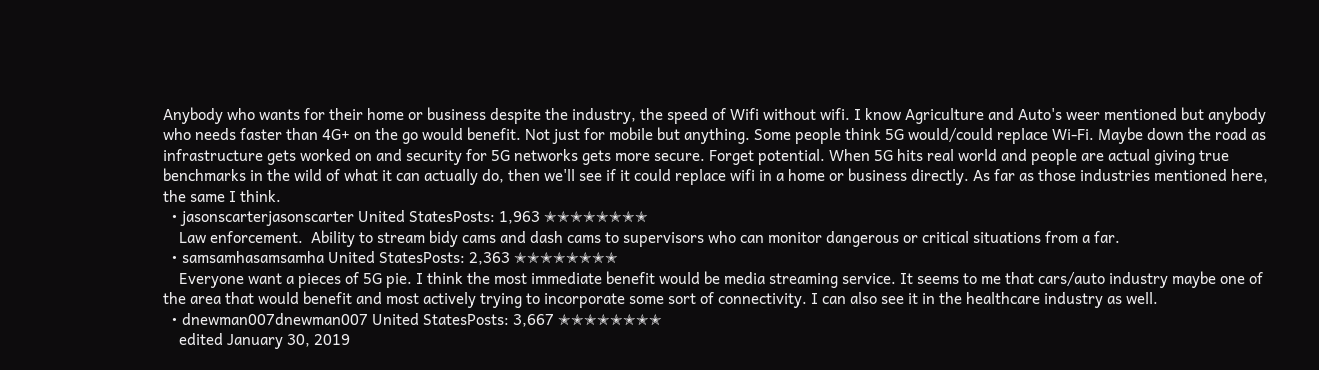Anybody who wants for their home or business despite the industry, the speed of Wifi without wifi. I know Agriculture and Auto's weer mentioned but anybody who needs faster than 4G+ on the go would benefit. Not just for mobile but anything. Some people think 5G would/could replace Wi-Fi. Maybe down the road as infrastructure gets worked on and security for 5G networks gets more secure. Forget potential. When 5G hits real world and people are actual giving true benchmarks in the wild of what it can actually do, then we'll see if it could replace wifi in a home or business directly. As far as those industries mentioned here, the same I think.
  • jasonscarterjasonscarter United StatesPosts: 1,963 ✭✭✭✭✭✭✭✭
    Law enforcement.  Ability to stream bidy cams and dash cams to supervisors who can monitor dangerous or critical situations from a far.
  • samsamhasamsamha United StatesPosts: 2,363 ✭✭✭✭✭✭✭✭
    Everyone want a pieces of 5G pie. I think the most immediate benefit would be media streaming service. It seems to me that cars/auto industry maybe one of the area that would benefit and most actively trying to incorporate some sort of connectivity. I can also see it in the healthcare industry as well.
  • dnewman007dnewman007 United StatesPosts: 3,667 ✭✭✭✭✭✭✭✭
    edited January 30, 2019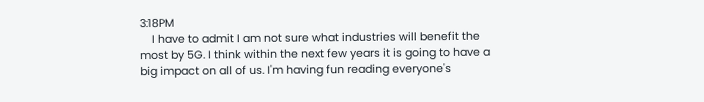3:18PM
    I have to admit I am not sure what industries will benefit the most by 5G. I think within the next few years it is going to have a big impact on all of us. I'm having fun reading everyone's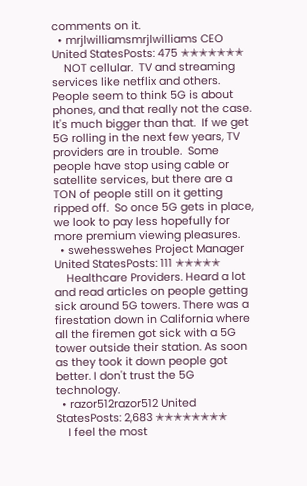comments on it.
  • mrjlwilliamsmrjlwilliams CEO United StatesPosts: 475 ✭✭✭✭✭✭✭
    NOT cellular.  TV and streaming services like netflix and others.  People seem to think 5G is about phones, and that really not the case.  It's much bigger than that.  If we get 5G rolling in the next few years, TV providers are in trouble.  Some people have stop using cable or satellite services, but there are a TON of people still on it getting ripped off.  So once 5G gets in place, we look to pay less hopefully for more premium viewing pleasures.
  • swehesswehes Project Manager United StatesPosts: 111 ✭✭✭✭✭
    Healthcare Providers. Heard a lot and read articles on people getting sick around 5G towers. There was a firestation down in California where all the firemen got sick with a 5G tower outside their station. As soon as they took it down people got better. I don't trust the 5G technology.
  • razor512razor512 United StatesPosts: 2,683 ✭✭✭✭✭✭✭✭
    I feel the most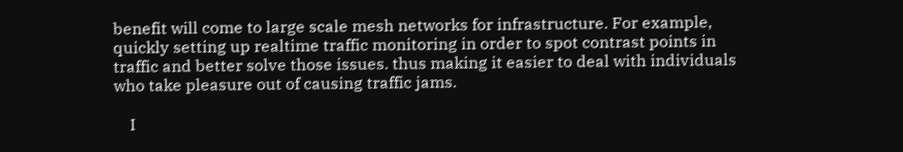benefit will come to large scale mesh networks for infrastructure. For example, quickly setting up realtime traffic monitoring in order to spot contrast points in traffic and better solve those issues. thus making it easier to deal with individuals who take pleasure out of causing traffic jams.

    I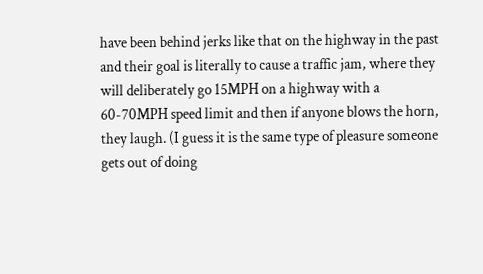have been behind jerks like that on the highway in the past and their goal is literally to cause a traffic jam, where they will deliberately go 15MPH on a highway with a 60-70MPH speed limit and then if anyone blows the horn, they laugh. (I guess it is the same type of pleasure someone gets out of doing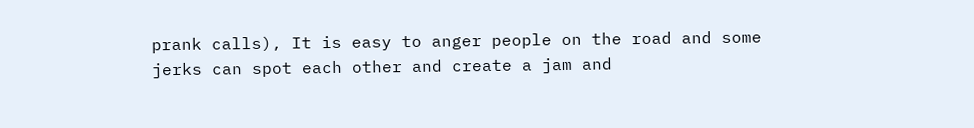prank calls), It is easy to anger people on the road and some jerks can spot each other and create a jam and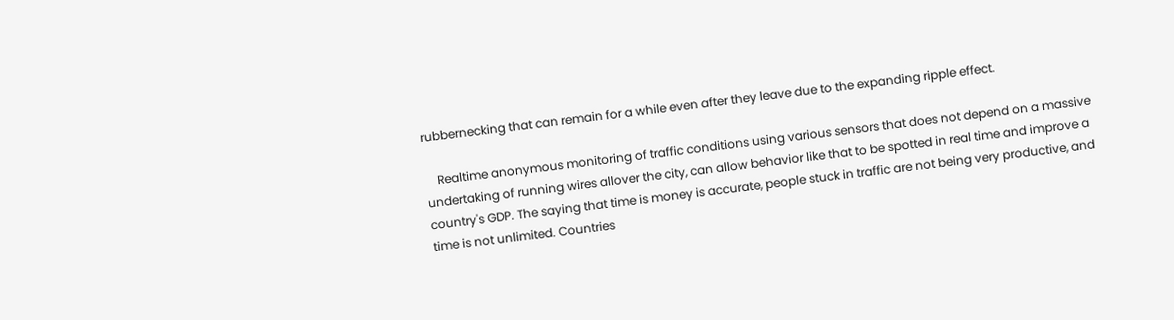rubbernecking that can remain for a while even after they leave due to the expanding ripple effect.

    Realtime anonymous monitoring of traffic conditions using various sensors that does not depend on a massive undertaking of running wires allover the city, can allow behavior like that to be spotted in real time and improve a country's GDP. The saying that time is money is accurate, people stuck in traffic are not being very productive, and time is not unlimited. Countries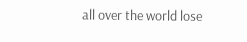all over the world lose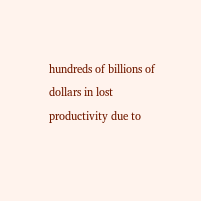hundreds of billions of dollars in lost productivity due to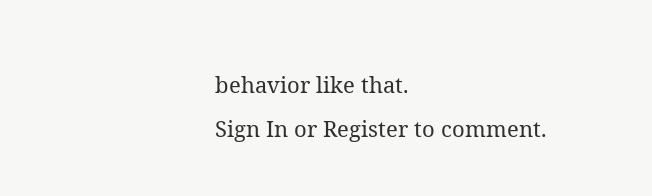behavior like that.
Sign In or Register to comment.